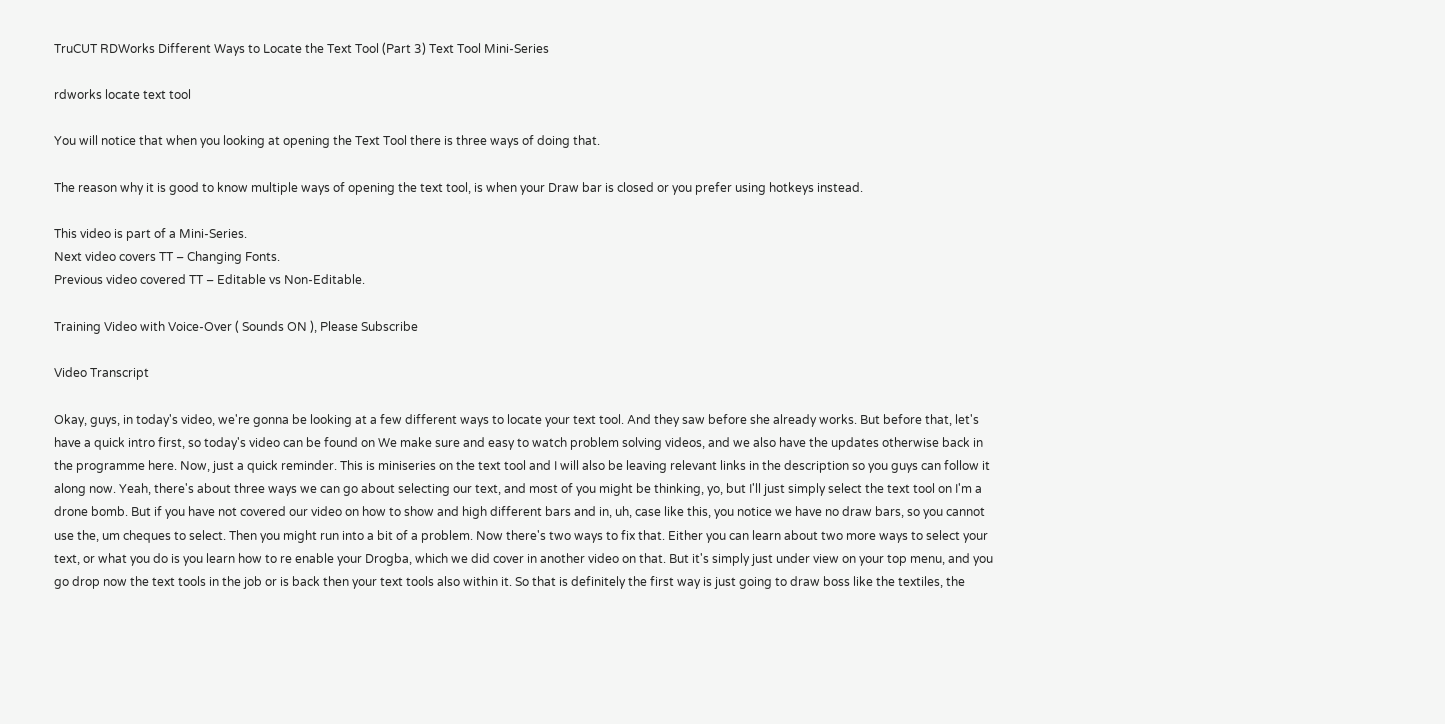TruCUT RDWorks Different Ways to Locate the Text Tool (Part 3) Text Tool Mini-Series

rdworks locate text tool

You will notice that when you looking at opening the Text Tool there is three ways of doing that.

The reason why it is good to know multiple ways of opening the text tool, is when your Draw bar is closed or you prefer using hotkeys instead.

This video is part of a Mini-Series.
Next video covers TT – Changing Fonts.
Previous video covered TT – Editable vs Non-Editable.

Training Video with Voice-Over ( Sounds ON ), Please Subscribe

Video Transcript

Okay, guys, in today's video, we're gonna be looking at a few different ways to locate your text tool. And they saw before she already works. But before that, let's have a quick intro first, so today's video can be found on We make sure and easy to watch problem solving videos, and we also have the updates otherwise back in the programme here. Now, just a quick reminder. This is miniseries on the text tool and I will also be leaving relevant links in the description so you guys can follow it along now. Yeah, there's about three ways we can go about selecting our text, and most of you might be thinking, yo, but I'll just simply select the text tool on I'm a drone bomb. But if you have not covered our video on how to show and high different bars and in, uh, case like this, you notice we have no draw bars, so you cannot use the, um cheques to select. Then you might run into a bit of a problem. Now there's two ways to fix that. Either you can learn about two more ways to select your text, or what you do is you learn how to re enable your Drogba, which we did cover in another video on that. But it's simply just under view on your top menu, and you go drop now the text tools in the job or is back then your text tools also within it. So that is definitely the first way is just going to draw boss like the textiles, the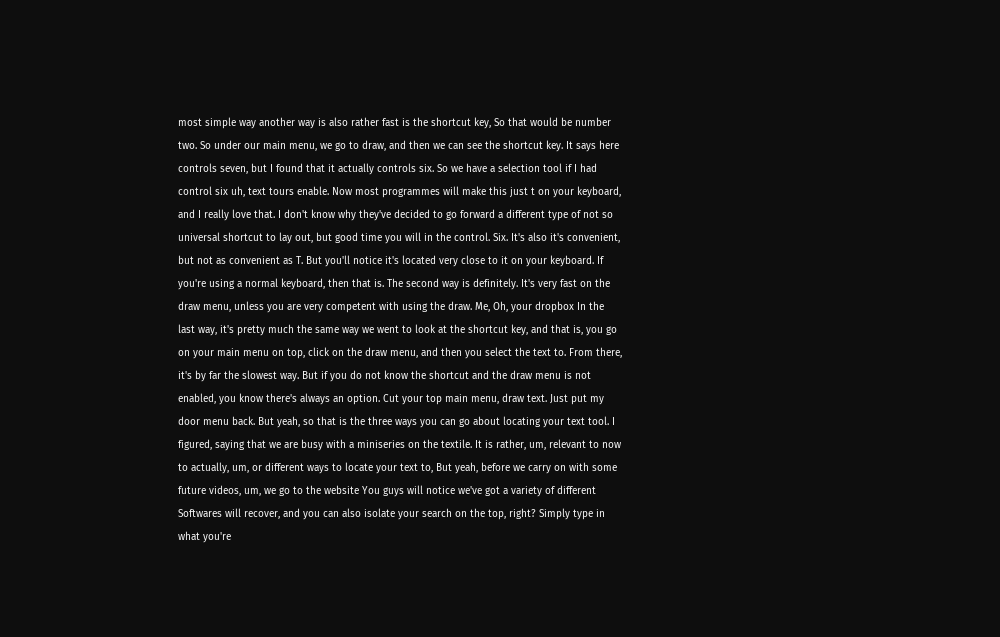most simple way another way is also rather fast is the shortcut key, So that would be number two. So under our main menu, we go to draw, and then we can see the shortcut key. It says here controls seven, but I found that it actually controls six. So we have a selection tool if I had control six uh, text tours enable. Now most programmes will make this just t on your keyboard, and I really love that. I don't know why they've decided to go forward a different type of not so universal shortcut to lay out, but good time you will in the control. Six. It's also it's convenient, but not as convenient as T. But you'll notice it's located very close to it on your keyboard. If you're using a normal keyboard, then that is. The second way is definitely. It's very fast on the draw menu, unless you are very competent with using the draw. Me, Oh, your dropbox In the last way, it's pretty much the same way we went to look at the shortcut key, and that is, you go on your main menu on top, click on the draw menu, and then you select the text to. From there, it's by far the slowest way. But if you do not know the shortcut and the draw menu is not enabled, you know there's always an option. Cut your top main menu, draw text. Just put my door menu back. But yeah, so that is the three ways you can go about locating your text tool. I figured, saying that we are busy with a miniseries on the textile. It is rather, um, relevant to now to actually, um, or different ways to locate your text to, But yeah, before we carry on with some future videos, um, we go to the website You guys will notice we've got a variety of different Softwares will recover, and you can also isolate your search on the top, right? Simply type in what you're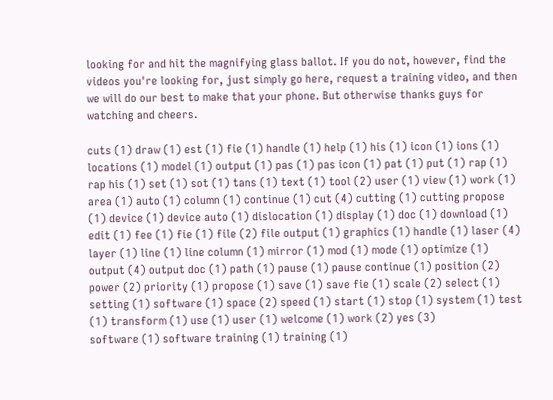looking for and hit the magnifying glass ballot. If you do not, however, find the videos you're looking for, just simply go here, request a training video, and then we will do our best to make that your phone. But otherwise thanks guys for watching and cheers.

cuts (1) draw (1) est (1) fie (1) handle (1) help (1) his (1) icon (1) ions (1) locations (1) model (1) output (1) pas (1) pas icon (1) pat (1) put (1) rap (1) rap his (1) set (1) sot (1) tans (1) text (1) tool (2) user (1) view (1) work (1)
area (1) auto (1) column (1) continue (1) cut (4) cutting (1) cutting propose (1) device (1) device auto (1) dislocation (1) display (1) doc (1) download (1) edit (1) fee (1) fie (1) file (2) file output (1) graphics (1) handle (1) laser (4) layer (1) line (1) line column (1) mirror (1) mod (1) mode (1) optimize (1) output (4) output doc (1) path (1) pause (1) pause continue (1) position (2) power (2) priority (1) propose (1) save (1) save fie (1) scale (2) select (1) setting (1) software (1) space (2) speed (1) start (1) stop (1) system (1) test (1) transform (1) use (1) user (1) welcome (1) work (2) yes (3)
software (1) software training (1) training (1)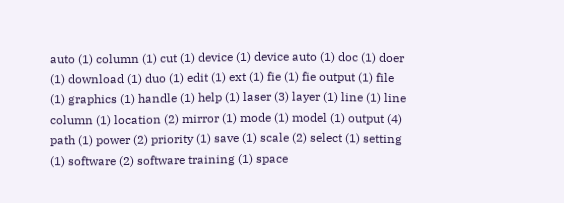auto (1) column (1) cut (1) device (1) device auto (1) doc (1) doer (1) download (1) duo (1) edit (1) ext (1) fie (1) fie output (1) file (1) graphics (1) handle (1) help (1) laser (3) layer (1) line (1) line column (1) location (2) mirror (1) mode (1) model (1) output (4) path (1) power (2) priority (1) save (1) scale (2) select (1) setting (1) software (2) software training (1) space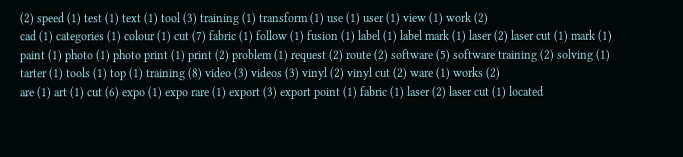(2) speed (1) test (1) text (1) tool (3) training (1) transform (1) use (1) user (1) view (1) work (2)
cad (1) categories (1) colour (1) cut (7) fabric (1) follow (1) fusion (1) label (1) label mark (1) laser (2) laser cut (1) mark (1) paint (1) photo (1) photo print (1) print (2) problem (1) request (2) route (2) software (5) software training (2) solving (1) tarter (1) tools (1) top (1) training (8) video (3) videos (3) vinyl (2) vinyl cut (2) ware (1) works (2)
are (1) art (1) cut (6) expo (1) expo rare (1) export (3) export point (1) fabric (1) laser (2) laser cut (1) located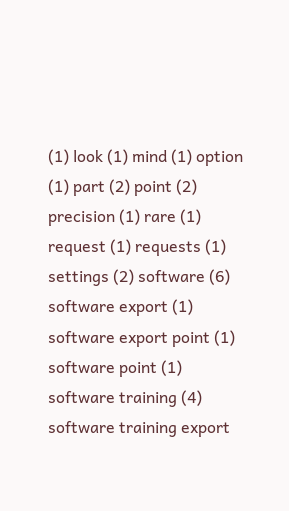(1) look (1) mind (1) option (1) part (2) point (2) precision (1) rare (1) request (1) requests (1) settings (2) software (6) software export (1) software export point (1) software point (1) software training (4) software training export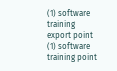(1) software training export point (1) software training point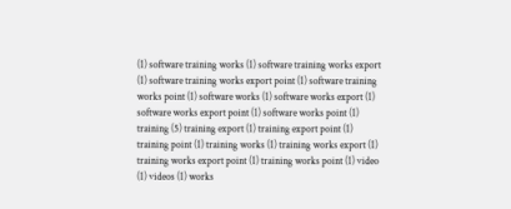(1) software training works (1) software training works export (1) software training works export point (1) software training works point (1) software works (1) software works export (1) software works export point (1) software works point (1) training (5) training export (1) training export point (1) training point (1) training works (1) training works export (1) training works export point (1) training works point (1) video (1) videos (1) works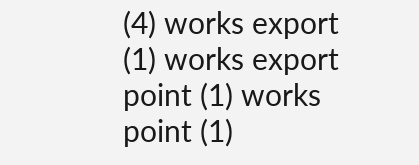(4) works export (1) works export point (1) works point (1)